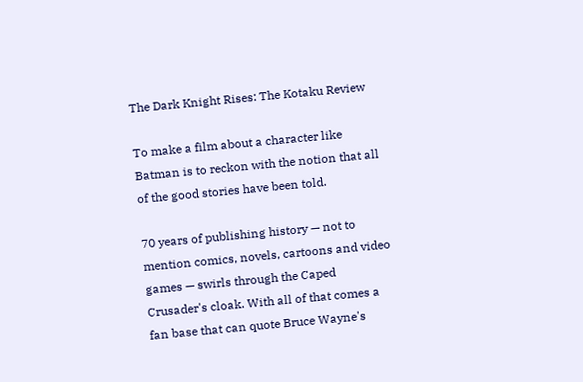The Dark Knight Rises: The Kotaku Review

To make a film about a character like Batman is to reckon with the notion that all of the good stories have been told.

70 years of publishing history — not to mention comics, novels, cartoons and video games — swirls through the Caped Crusader's cloak. With all of that comes a fan base that can quote Bruce Wayne's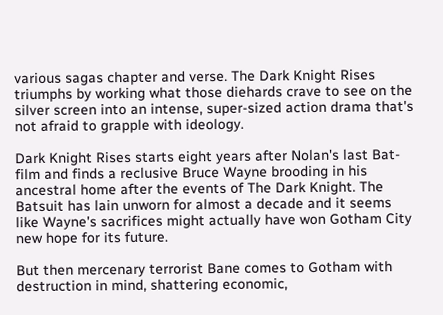various sagas chapter and verse. The Dark Knight Rises triumphs by working what those diehards crave to see on the silver screen into an intense, super-sized action drama that's not afraid to grapple with ideology.

Dark Knight Rises starts eight years after Nolan's last Bat-film and finds a reclusive Bruce Wayne brooding in his ancestral home after the events of The Dark Knight. The Batsuit has lain unworn for almost a decade and it seems like Wayne's sacrifices might actually have won Gotham City new hope for its future.

But then mercenary terrorist Bane comes to Gotham with destruction in mind, shattering economic,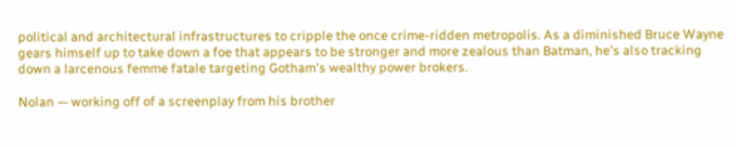political and architectural infrastructures to cripple the once crime-ridden metropolis. As a diminished Bruce Wayne gears himself up to take down a foe that appears to be stronger and more zealous than Batman, he's also tracking down a larcenous femme fatale targeting Gotham's wealthy power brokers.

Nolan — working off of a screenplay from his brother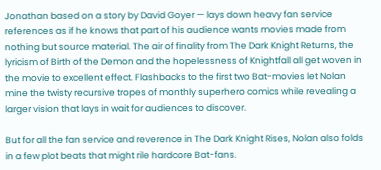Jonathan based on a story by David Goyer — lays down heavy fan service references as if he knows that part of his audience wants movies made from nothing but source material. The air of finality from The Dark Knight Returns, the lyricism of Birth of the Demon and the hopelessness of Knightfall all get woven in the movie to excellent effect. Flashbacks to the first two Bat-movies let Nolan mine the twisty recursive tropes of monthly superhero comics while revealing a larger vision that lays in wait for audiences to discover.

But for all the fan service and reverence in The Dark Knight Rises, Nolan also folds in a few plot beats that might rile hardcore Bat-fans.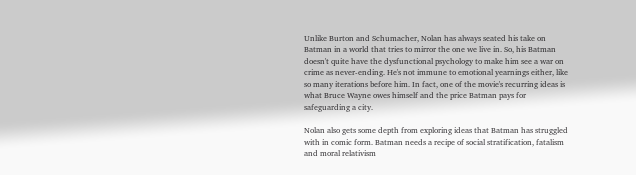Unlike Burton and Schumacher, Nolan has always seated his take on Batman in a world that tries to mirror the one we live in. So, his Batman doesn't quite have the dysfunctional psychology to make him see a war on crime as never-ending. He's not immune to emotional yearnings either, like so many iterations before him. In fact, one of the movie's recurring ideas is what Bruce Wayne owes himself and the price Batman pays for safeguarding a city.

Nolan also gets some depth from exploring ideas that Batman has struggled with in comic form. Batman needs a recipe of social stratification, fatalism and moral relativism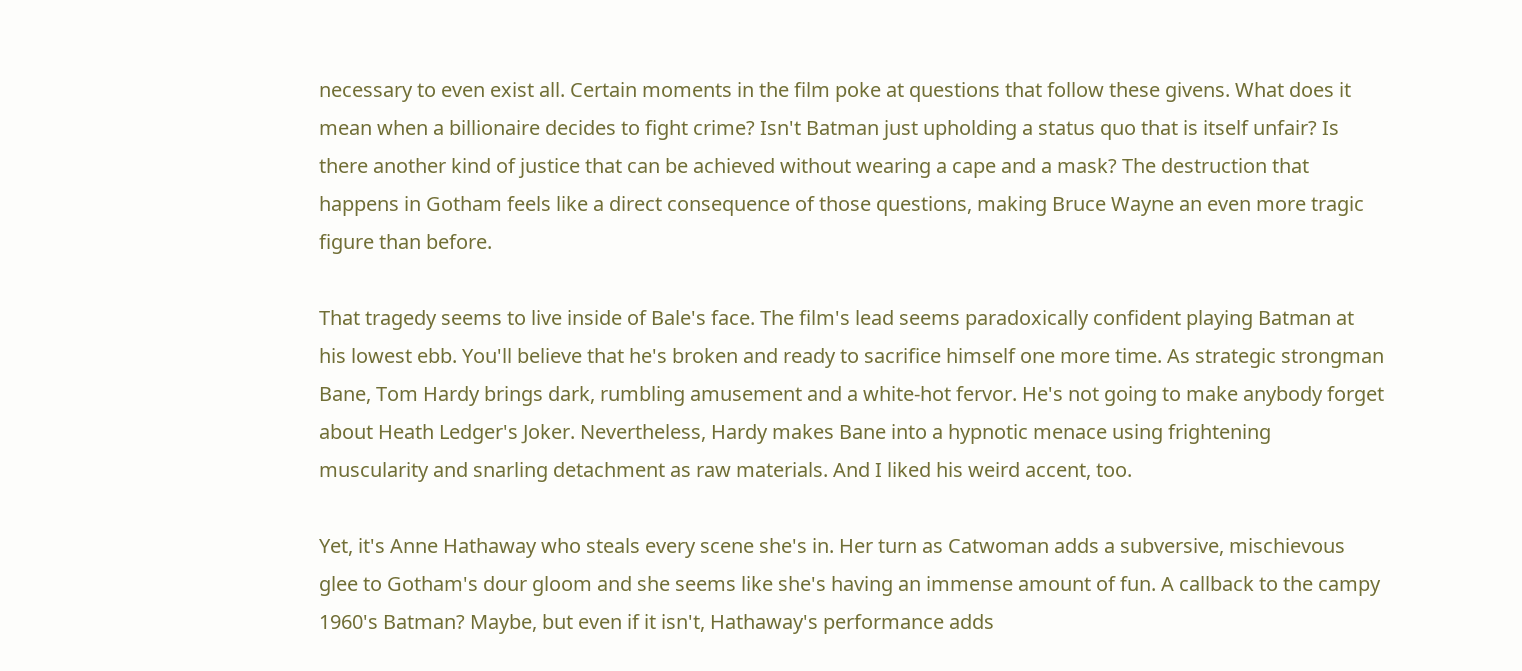necessary to even exist all. Certain moments in the film poke at questions that follow these givens. What does it mean when a billionaire decides to fight crime? Isn't Batman just upholding a status quo that is itself unfair? Is there another kind of justice that can be achieved without wearing a cape and a mask? The destruction that happens in Gotham feels like a direct consequence of those questions, making Bruce Wayne an even more tragic figure than before.

That tragedy seems to live inside of Bale's face. The film's lead seems paradoxically confident playing Batman at his lowest ebb. You'll believe that he's broken and ready to sacrifice himself one more time. As strategic strongman Bane, Tom Hardy brings dark, rumbling amusement and a white-hot fervor. He's not going to make anybody forget about Heath Ledger's Joker. Nevertheless, Hardy makes Bane into a hypnotic menace using frightening muscularity and snarling detachment as raw materials. And I liked his weird accent, too.

Yet, it's Anne Hathaway who steals every scene she's in. Her turn as Catwoman adds a subversive, mischievous glee to Gotham's dour gloom and she seems like she's having an immense amount of fun. A callback to the campy 1960's Batman? Maybe, but even if it isn't, Hathaway's performance adds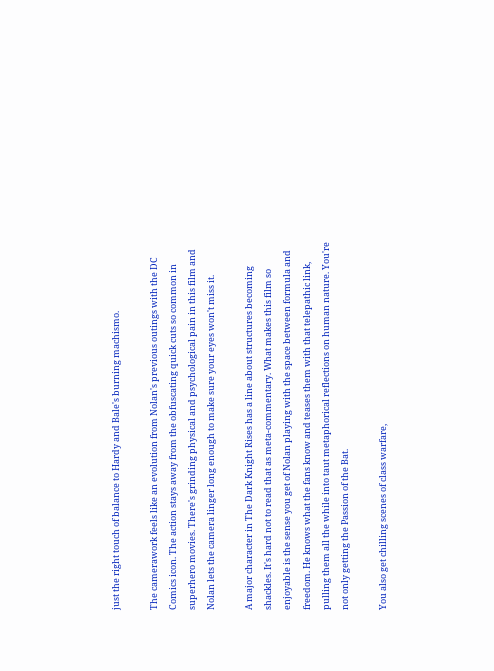just the right touch of balance to Hardy and Bale's burning machismo.

The camerawork feels like an evolution from Nolan's previous outings with the DC Comics icon. The action stays away from the obfuscating quick cuts so common in superhero movies. There's grinding physical and psychological pain in this film and Nolan lets the camera linger long enough to make sure your eyes won't miss it.

A major character in The Dark Knight Rises has a line about structures becoming shackles. It's hard not to read that as meta-commentary. What makes this film so enjoyable is the sense you get of Nolan playing with the space between formula and freedom. He knows what the fans know and teases them with that telepathic link, pulling them all the while into taut metaphorical reflections on human nature. You're not only getting the Passion of the Bat.

You also get chilling scenes of class warfare,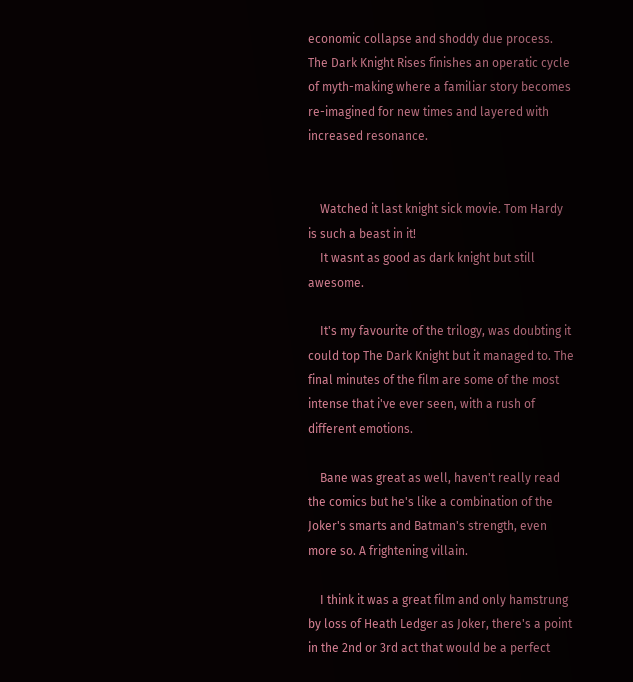economic collapse and shoddy due process. The Dark Knight Rises finishes an operatic cycle of myth-making where a familiar story becomes re-imagined for new times and layered with increased resonance.


    Watched it last knight sick movie. Tom Hardy is such a beast in it!
    It wasnt as good as dark knight but still awesome.

    It's my favourite of the trilogy, was doubting it could top The Dark Knight but it managed to. The final minutes of the film are some of the most intense that i've ever seen, with a rush of different emotions.

    Bane was great as well, haven't really read the comics but he's like a combination of the Joker's smarts and Batman's strength, even more so. A frightening villain.

    I think it was a great film and only hamstrung by loss of Heath Ledger as Joker, there's a point in the 2nd or 3rd act that would be a perfect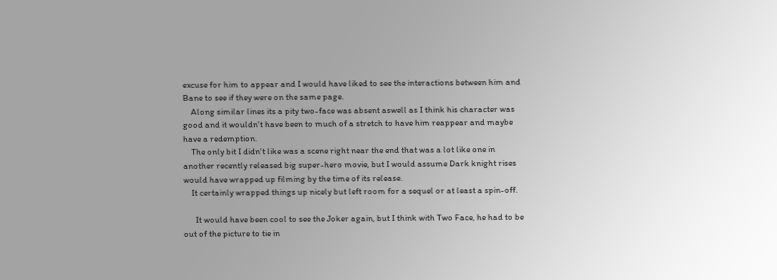excuse for him to appear and I would have liked to see the interactions between him and Bane to see if they were on the same page.
    Along similar lines its a pity two-face was absent aswell as I think his character was good and it wouldn't have been to much of a stretch to have him reappear and maybe have a redemption.
    The only bit I didn't like was a scene right near the end that was a lot like one in another recently released big super-hero movie, but I would assume Dark knight rises would have wrapped up filming by the time of its release.
    It certainly wrapped things up nicely but left room for a sequel or at least a spin-off.

      It would have been cool to see the Joker again, but I think with Two Face, he had to be out of the picture to tie in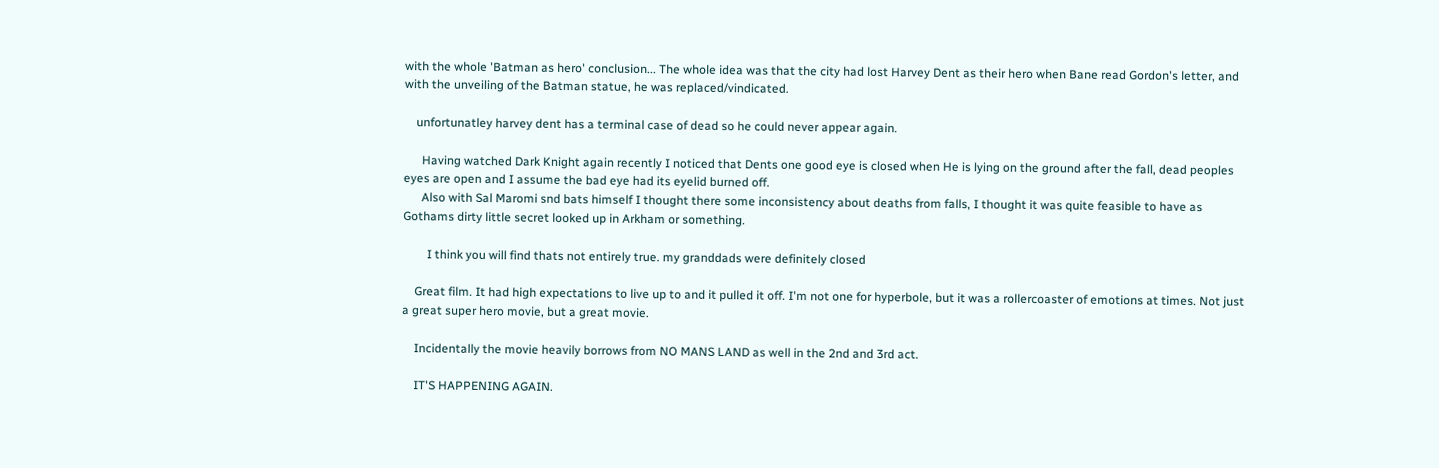with the whole 'Batman as hero' conclusion... The whole idea was that the city had lost Harvey Dent as their hero when Bane read Gordon's letter, and with the unveiling of the Batman statue, he was replaced/vindicated.

    unfortunatley harvey dent has a terminal case of dead so he could never appear again.

      Having watched Dark Knight again recently I noticed that Dents one good eye is closed when He is lying on the ground after the fall, dead peoples eyes are open and I assume the bad eye had its eyelid burned off.
      Also with Sal Maromi snd bats himself I thought there some inconsistency about deaths from falls, I thought it was quite feasible to have as Gothams dirty little secret looked up in Arkham or something.

        I think you will find thats not entirely true. my granddads were definitely closed

    Great film. It had high expectations to live up to and it pulled it off. I'm not one for hyperbole, but it was a rollercoaster of emotions at times. Not just a great super hero movie, but a great movie.

    Incidentally the movie heavily borrows from NO MANS LAND as well in the 2nd and 3rd act.

    IT'S HAPPENING AGAIN.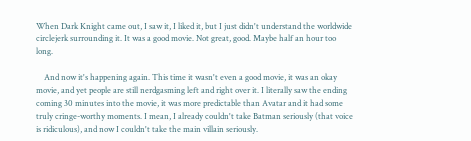When Dark Knight came out, I saw it, I liked it, but I just didn't understand the worldwide circlejerk surrounding it. It was a good movie. Not great, good. Maybe half an hour too long.

    And now it's happening again. This time it wasn't even a good movie, it was an okay movie, and yet people are still nerdgasming left and right over it. I literally saw the ending coming 30 minutes into the movie, it was more predictable than Avatar and it had some truly cringe-worthy moments. I mean, I already couldn't take Batman seriously (that voice is ridiculous), and now I couldn't take the main villain seriously.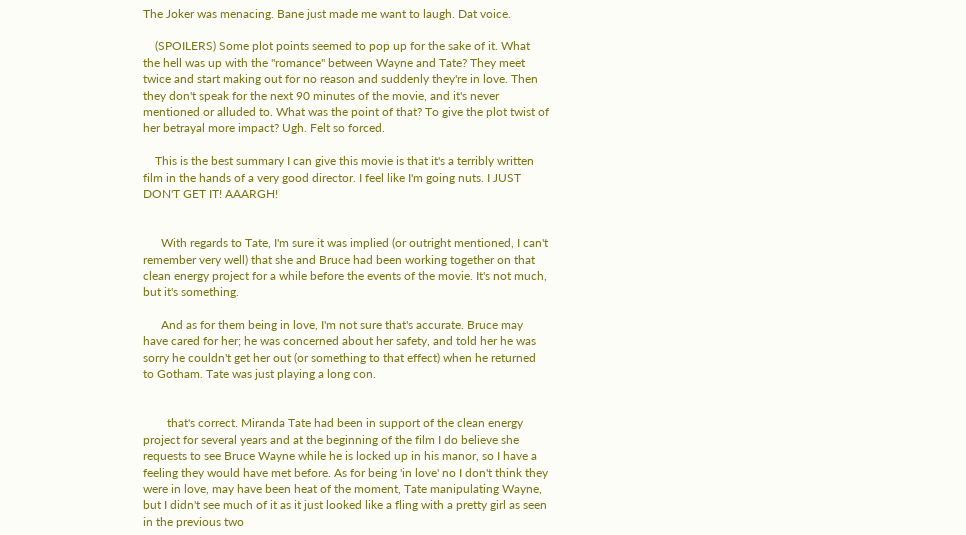The Joker was menacing. Bane just made me want to laugh. Dat voice.

    (SPOILERS) Some plot points seemed to pop up for the sake of it. What the hell was up with the "romance" between Wayne and Tate? They meet twice and start making out for no reason and suddenly they're in love. Then they don't speak for the next 90 minutes of the movie, and it's never mentioned or alluded to. What was the point of that? To give the plot twist of her betrayal more impact? Ugh. Felt so forced.

    This is the best summary I can give this movie is that it's a terribly written film in the hands of a very good director. I feel like I'm going nuts. I JUST DON'T GET IT! AAARGH!


      With regards to Tate, I'm sure it was implied (or outright mentioned, I can't remember very well) that she and Bruce had been working together on that clean energy project for a while before the events of the movie. It's not much, but it's something.

      And as for them being in love, I'm not sure that's accurate. Bruce may have cared for her; he was concerned about her safety, and told her he was sorry he couldn't get her out (or something to that effect) when he returned to Gotham. Tate was just playing a long con.


        that's correct. Miranda Tate had been in support of the clean energy project for several years and at the beginning of the film I do believe she requests to see Bruce Wayne while he is locked up in his manor, so I have a feeling they would have met before. As for being 'in love' no I don't think they were in love, may have been heat of the moment, Tate manipulating Wayne, but I didn't see much of it as it just looked like a fling with a pretty girl as seen in the previous two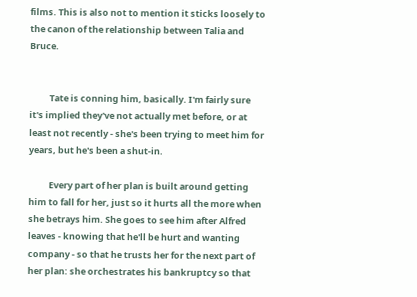films. This is also not to mention it sticks loosely to the canon of the relationship between Talia and Bruce.


          Tate is conning him, basically. I'm fairly sure it's implied they've not actually met before, or at least not recently - she's been trying to meet him for years, but he's been a shut-in.

          Every part of her plan is built around getting him to fall for her, just so it hurts all the more when she betrays him. She goes to see him after Alfred leaves - knowing that he'll be hurt and wanting company - so that he trusts her for the next part of her plan: she orchestrates his bankruptcy so that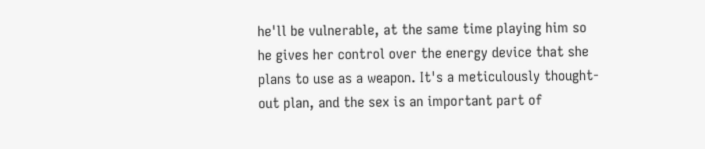he'll be vulnerable, at the same time playing him so he gives her control over the energy device that she plans to use as a weapon. It's a meticulously thought-out plan, and the sex is an important part of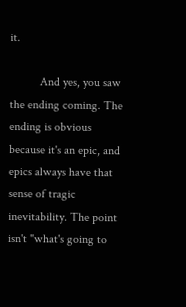it.

          And yes, you saw the ending coming. The ending is obvious because it's an epic, and epics always have that sense of tragic inevitability. The point isn't "what's going to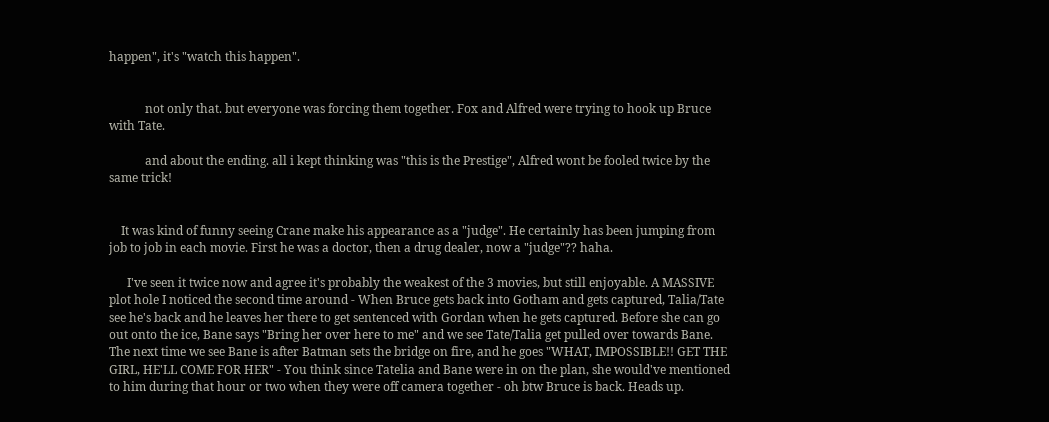happen", it's "watch this happen".


            not only that. but everyone was forcing them together. Fox and Alfred were trying to hook up Bruce with Tate.

            and about the ending. all i kept thinking was "this is the Prestige", Alfred wont be fooled twice by the same trick!


    It was kind of funny seeing Crane make his appearance as a "judge". He certainly has been jumping from job to job in each movie. First he was a doctor, then a drug dealer, now a "judge"?? haha.

      I've seen it twice now and agree it's probably the weakest of the 3 movies, but still enjoyable. A MASSIVE plot hole I noticed the second time around - When Bruce gets back into Gotham and gets captured, Talia/Tate see he's back and he leaves her there to get sentenced with Gordan when he gets captured. Before she can go out onto the ice, Bane says "Bring her over here to me" and we see Tate/Talia get pulled over towards Bane. The next time we see Bane is after Batman sets the bridge on fire, and he goes "WHAT, IMPOSSIBLE!! GET THE GIRL, HE'LL COME FOR HER" - You think since Tatelia and Bane were in on the plan, she would've mentioned to him during that hour or two when they were off camera together - oh btw Bruce is back. Heads up.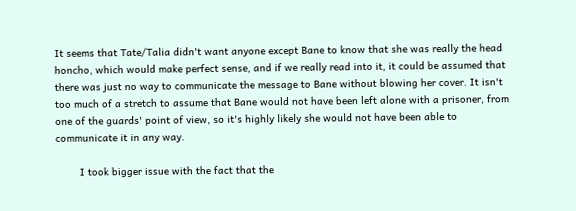It seems that Tate/Talia didn't want anyone except Bane to know that she was really the head honcho, which would make perfect sense, and if we really read into it, it could be assumed that there was just no way to communicate the message to Bane without blowing her cover. It isn't too much of a stretch to assume that Bane would not have been left alone with a prisoner, from one of the guards' point of view, so it's highly likely she would not have been able to communicate it in any way.

        I took bigger issue with the fact that the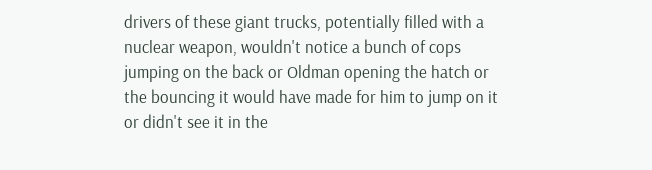drivers of these giant trucks, potentially filled with a nuclear weapon, wouldn't notice a bunch of cops jumping on the back or Oldman opening the hatch or the bouncing it would have made for him to jump on it or didn't see it in the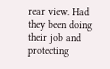rear view. Had they been doing their job and protecting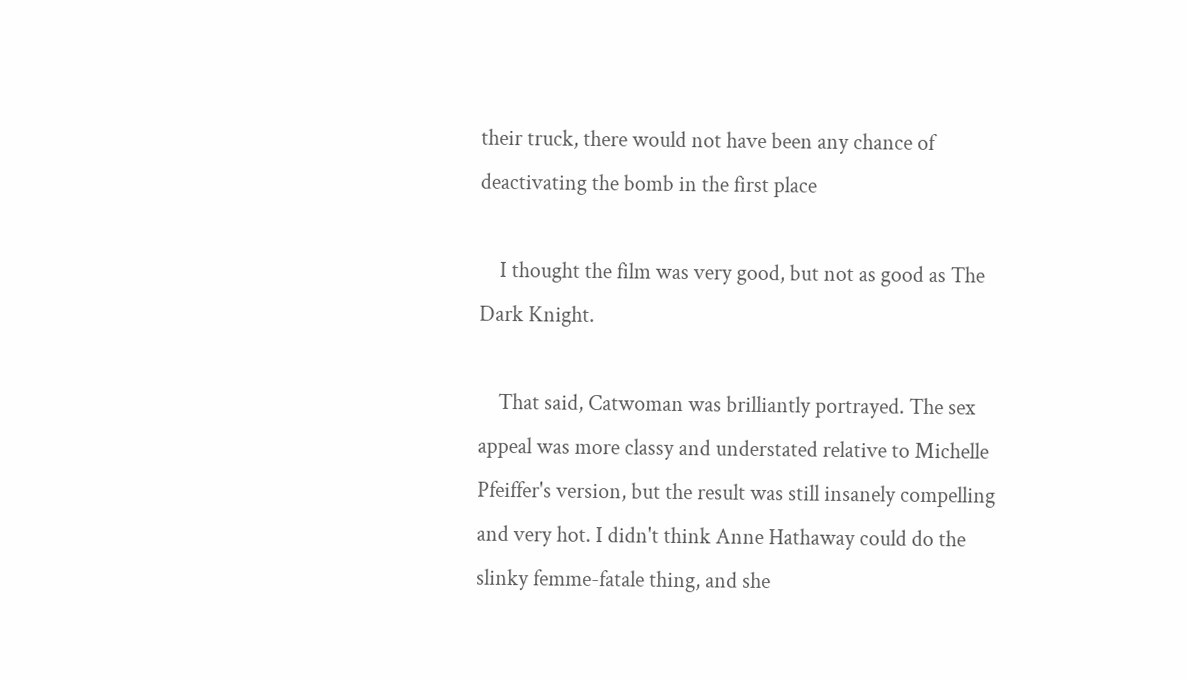their truck, there would not have been any chance of deactivating the bomb in the first place

    I thought the film was very good, but not as good as The Dark Knight.

    That said, Catwoman was brilliantly portrayed. The sex appeal was more classy and understated relative to Michelle Pfeiffer's version, but the result was still insanely compelling and very hot. I didn't think Anne Hathaway could do the slinky femme-fatale thing, and she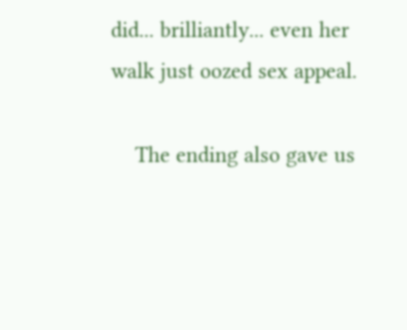did... brilliantly... even her walk just oozed sex appeal.

    The ending also gave us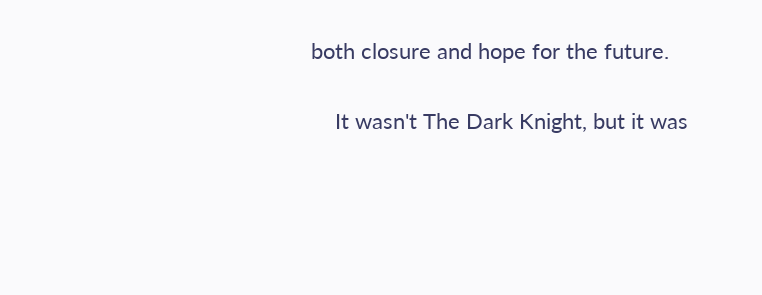both closure and hope for the future.

    It wasn't The Dark Knight, but it was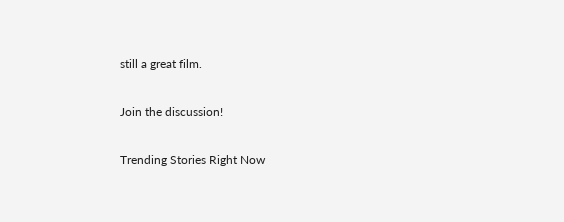still a great film.

Join the discussion!

Trending Stories Right Now